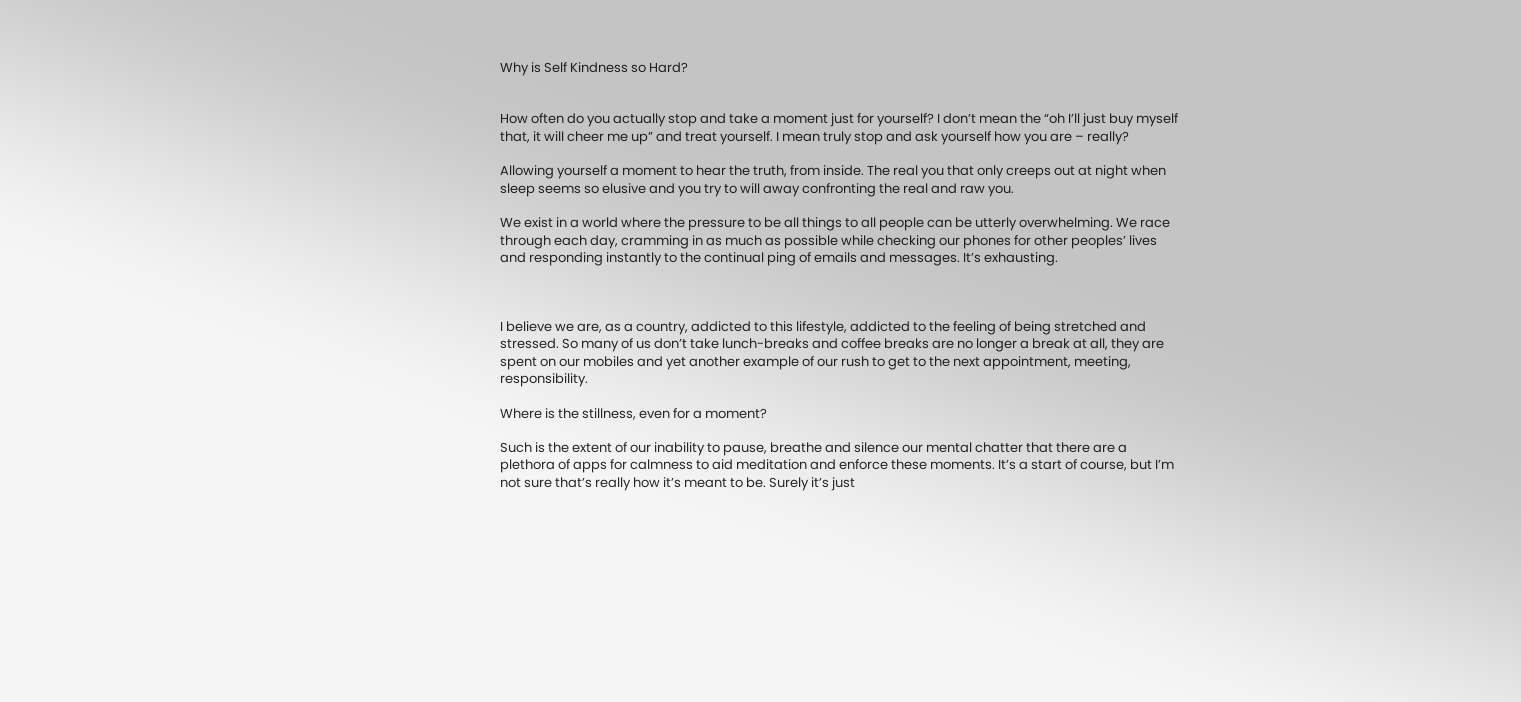Why is Self Kindness so Hard?


How often do you actually stop and take a moment just for yourself? I don’t mean the “oh I’ll just buy myself that, it will cheer me up” and treat yourself. I mean truly stop and ask yourself how you are – really?

Allowing yourself a moment to hear the truth, from inside. The real you that only creeps out at night when sleep seems so elusive and you try to will away confronting the real and raw you.

We exist in a world where the pressure to be all things to all people can be utterly overwhelming. We race through each day, cramming in as much as possible while checking our phones for other peoples’ lives and responding instantly to the continual ping of emails and messages. It’s exhausting.



I believe we are, as a country, addicted to this lifestyle, addicted to the feeling of being stretched and stressed. So many of us don’t take lunch-breaks and coffee breaks are no longer a break at all, they are spent on our mobiles and yet another example of our rush to get to the next appointment, meeting, responsibility.

Where is the stillness, even for a moment?

Such is the extent of our inability to pause, breathe and silence our mental chatter that there are a plethora of apps for calmness to aid meditation and enforce these moments. It’s a start of course, but I’m not sure that’s really how it’s meant to be. Surely it’s just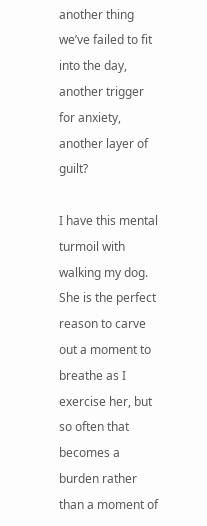another thing we’ve failed to fit into the day, another trigger for anxiety, another layer of guilt?

I have this mental turmoil with walking my dog. She is the perfect reason to carve out a moment to breathe as I exercise her, but so often that becomes a burden rather than a moment of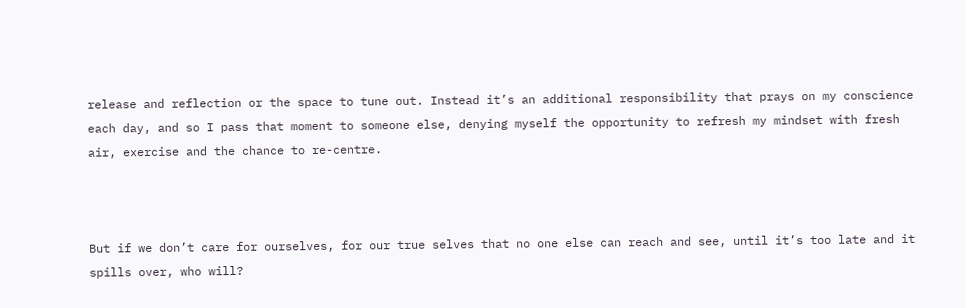release and reflection or the space to tune out. Instead it’s an additional responsibility that prays on my conscience each day, and so I pass that moment to someone else, denying myself the opportunity to refresh my mindset with fresh air, exercise and the chance to re-centre.



But if we don’t care for ourselves, for our true selves that no one else can reach and see, until it’s too late and it spills over, who will?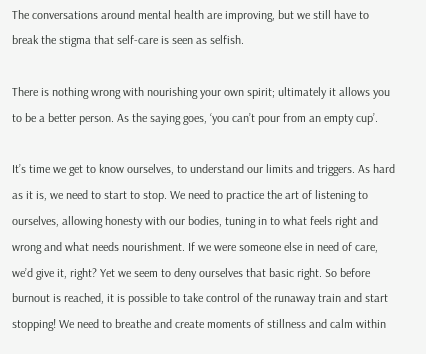The conversations around mental health are improving, but we still have to break the stigma that self-care is seen as selfish.

There is nothing wrong with nourishing your own spirit; ultimately it allows you to be a better person. As the saying goes, ‘you can’t pour from an empty cup’.

It’s time we get to know ourselves, to understand our limits and triggers. As hard as it is, we need to start to stop. We need to practice the art of listening to ourselves, allowing honesty with our bodies, tuning in to what feels right and wrong and what needs nourishment. If we were someone else in need of care, we’d give it, right? Yet we seem to deny ourselves that basic right. So before burnout is reached, it is possible to take control of the runaway train and start stopping! We need to breathe and create moments of stillness and calm within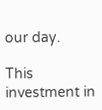our day.

This investment in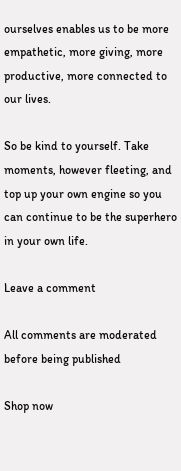ourselves enables us to be more empathetic, more giving, more productive, more connected to our lives.

So be kind to yourself. Take moments, however fleeting, and top up your own engine so you can continue to be the superhero in your own life.

Leave a comment

All comments are moderated before being published

Shop now